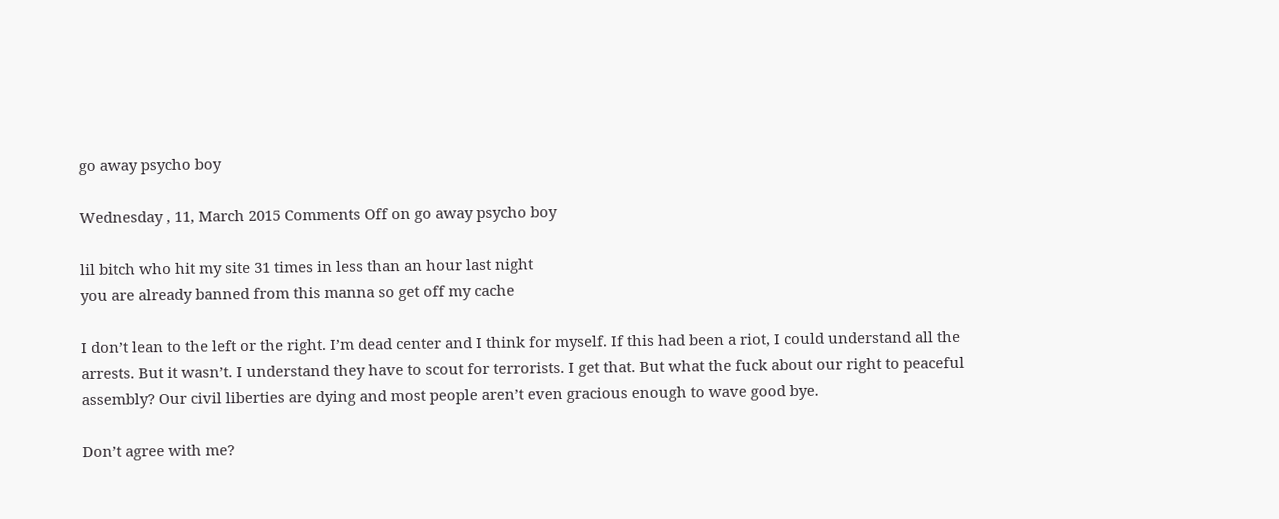go away psycho boy

Wednesday , 11, March 2015 Comments Off on go away psycho boy

lil bitch who hit my site 31 times in less than an hour last night
you are already banned from this manna so get off my cache

I don’t lean to the left or the right. I’m dead center and I think for myself. If this had been a riot, I could understand all the arrests. But it wasn’t. I understand they have to scout for terrorists. I get that. But what the fuck about our right to peaceful assembly? Our civil liberties are dying and most people aren’t even gracious enough to wave good bye.

Don’t agree with me?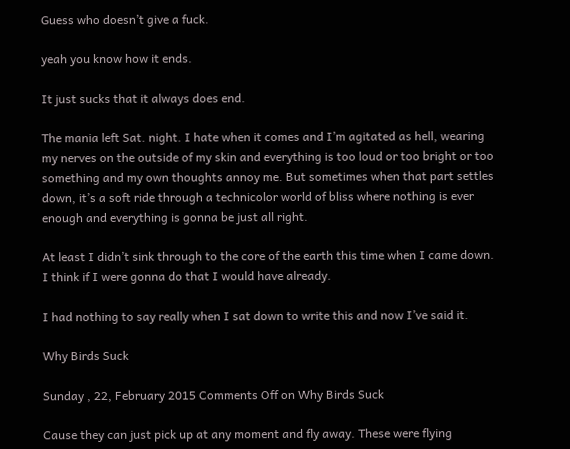Guess who doesn’t give a fuck.

yeah you know how it ends.

It just sucks that it always does end.

The mania left Sat. night. I hate when it comes and I’m agitated as hell, wearing my nerves on the outside of my skin and everything is too loud or too bright or too something and my own thoughts annoy me. But sometimes when that part settles down, it’s a soft ride through a technicolor world of bliss where nothing is ever enough and everything is gonna be just all right.

At least I didn’t sink through to the core of the earth this time when I came down. I think if I were gonna do that I would have already.

I had nothing to say really when I sat down to write this and now I’ve said it.

Why Birds Suck

Sunday , 22, February 2015 Comments Off on Why Birds Suck

Cause they can just pick up at any moment and fly away. These were flying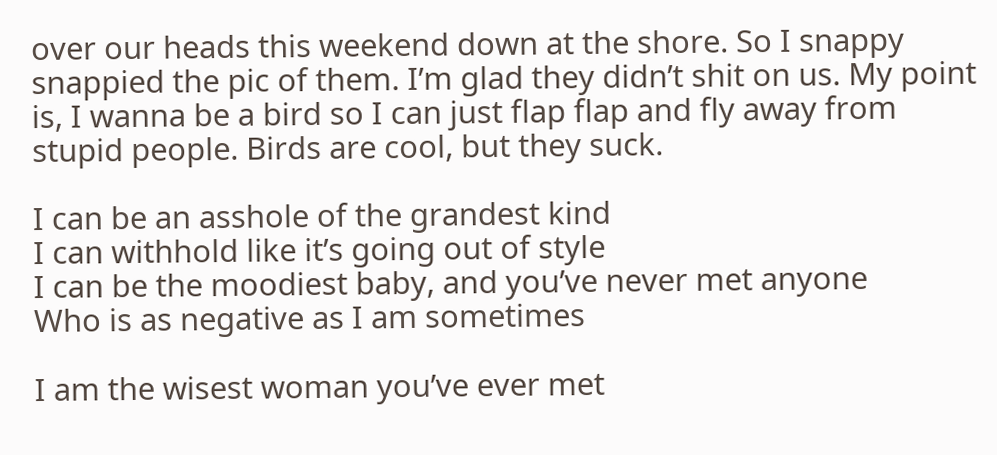over our heads this weekend down at the shore. So I snappy snappied the pic of them. I’m glad they didn’t shit on us. My point is, I wanna be a bird so I can just flap flap and fly away from stupid people. Birds are cool, but they suck.

I can be an asshole of the grandest kind
I can withhold like it’s going out of style
I can be the moodiest baby, and you’ve never met anyone
Who is as negative as I am sometimes

I am the wisest woman you’ve ever met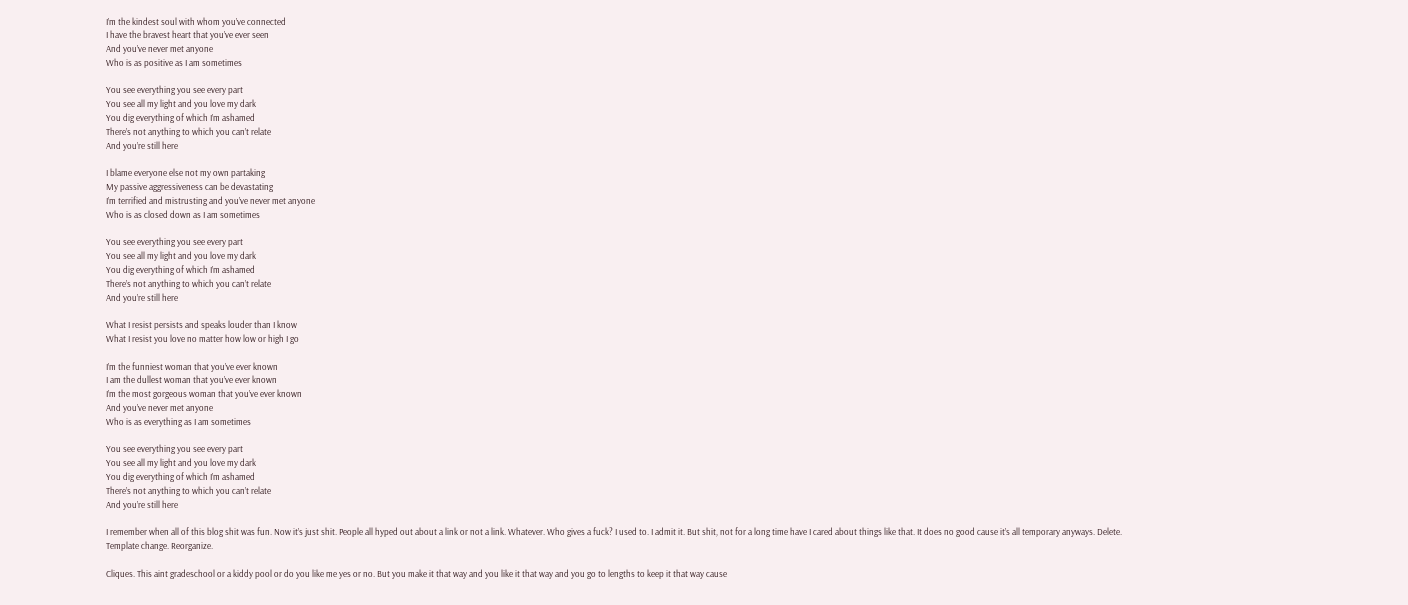I’m the kindest soul with whom you’ve connected
I have the bravest heart that you’ve ever seen
And you’ve never met anyone
Who is as positive as I am sometimes

You see everything you see every part
You see all my light and you love my dark
You dig everything of which I’m ashamed
There’s not anything to which you can’t relate
And you’re still here

I blame everyone else not my own partaking
My passive aggressiveness can be devastating
I’m terrified and mistrusting and you’ve never met anyone
Who is as closed down as I am sometimes

You see everything you see every part
You see all my light and you love my dark
You dig everything of which I’m ashamed
There’s not anything to which you can’t relate
And you’re still here

What I resist persists and speaks louder than I know
What I resist you love no matter how low or high I go

I’m the funniest woman that you’ve ever known
I am the dullest woman that you’ve ever known
I’m the most gorgeous woman that you’ve ever known
And you’ve never met anyone
Who is as everything as I am sometimes

You see everything you see every part
You see all my light and you love my dark
You dig everything of which I’m ashamed
There’s not anything to which you can’t relate
And you’re still here

I remember when all of this blog shit was fun. Now it’s just shit. People all hyped out about a link or not a link. Whatever. Who gives a fuck? I used to. I admit it. But shit, not for a long time have I cared about things like that. It does no good cause it’s all temporary anyways. Delete. Template change. Reorganize.

Cliques. This aint gradeschool or a kiddy pool or do you like me yes or no. But you make it that way and you like it that way and you go to lengths to keep it that way cause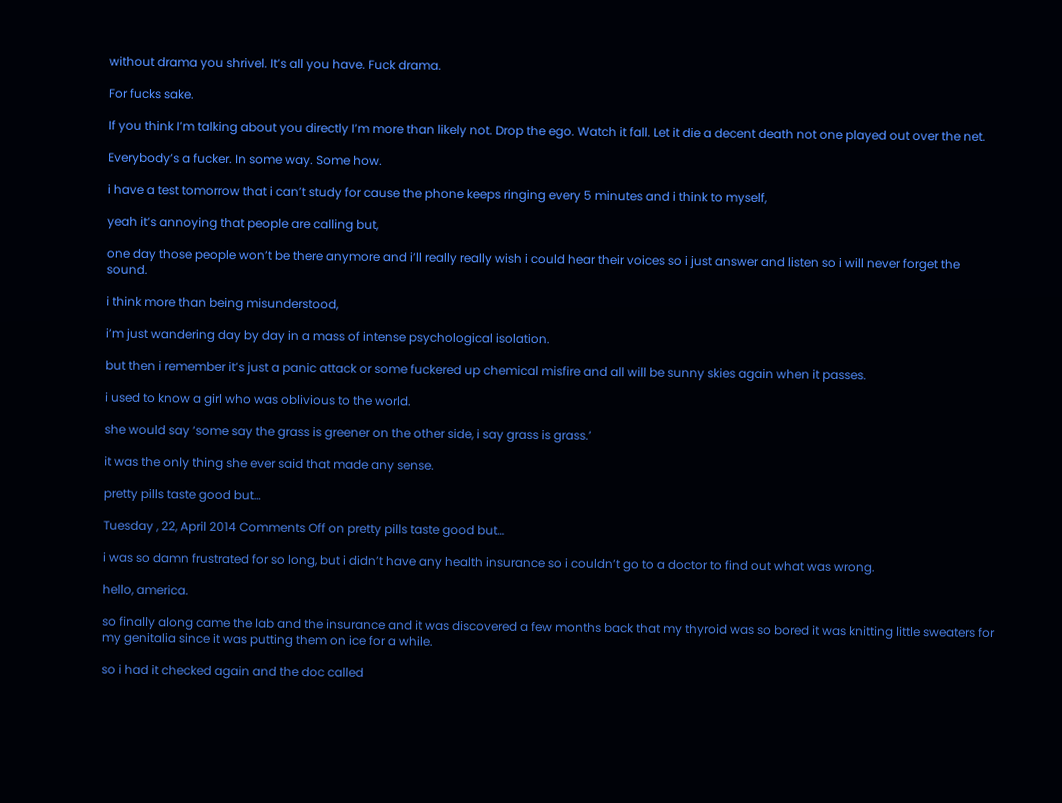without drama you shrivel. It’s all you have. Fuck drama.

For fucks sake.

If you think I’m talking about you directly I’m more than likely not. Drop the ego. Watch it fall. Let it die a decent death not one played out over the net.

Everybody’s a fucker. In some way. Some how.

i have a test tomorrow that i can’t study for cause the phone keeps ringing every 5 minutes and i think to myself,

yeah it’s annoying that people are calling but,

one day those people won’t be there anymore and i’ll really really wish i could hear their voices so i just answer and listen so i will never forget the sound.

i think more than being misunderstood,

i’m just wandering day by day in a mass of intense psychological isolation.

but then i remember it’s just a panic attack or some fuckered up chemical misfire and all will be sunny skies again when it passes.

i used to know a girl who was oblivious to the world.

she would say ‘some say the grass is greener on the other side, i say grass is grass.’

it was the only thing she ever said that made any sense.

pretty pills taste good but…

Tuesday , 22, April 2014 Comments Off on pretty pills taste good but…

i was so damn frustrated for so long, but i didn’t have any health insurance so i couldn’t go to a doctor to find out what was wrong.

hello, america.

so finally along came the lab and the insurance and it was discovered a few months back that my thyroid was so bored it was knitting little sweaters for my genitalia since it was putting them on ice for a while.

so i had it checked again and the doc called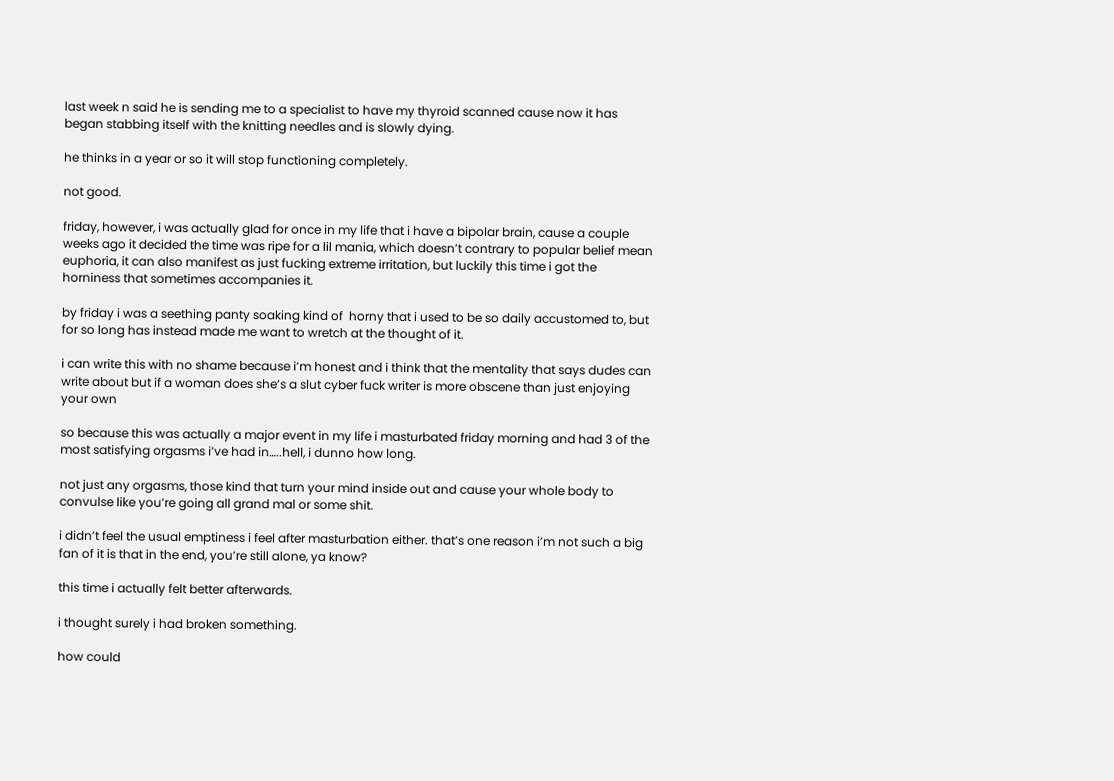last week n said he is sending me to a specialist to have my thyroid scanned cause now it has began stabbing itself with the knitting needles and is slowly dying.

he thinks in a year or so it will stop functioning completely.

not good.

friday, however, i was actually glad for once in my life that i have a bipolar brain, cause a couple weeks ago it decided the time was ripe for a lil mania, which doesn’t contrary to popular belief mean euphoria, it can also manifest as just fucking extreme irritation, but luckily this time i got the horniness that sometimes accompanies it.

by friday i was a seething panty soaking kind of  horny that i used to be so daily accustomed to, but for so long has instead made me want to wretch at the thought of it.

i can write this with no shame because i’m honest and i think that the mentality that says dudes can write about but if a woman does she’s a slut cyber fuck writer is more obscene than just enjoying your own

so because this was actually a major event in my life i masturbated friday morning and had 3 of the most satisfying orgasms i’ve had in…..hell, i dunno how long.

not just any orgasms, those kind that turn your mind inside out and cause your whole body to convulse like you’re going all grand mal or some shit.

i didn’t feel the usual emptiness i feel after masturbation either. that’s one reason i’m not such a big fan of it is that in the end, you’re still alone, ya know?

this time i actually felt better afterwards.

i thought surely i had broken something.

how could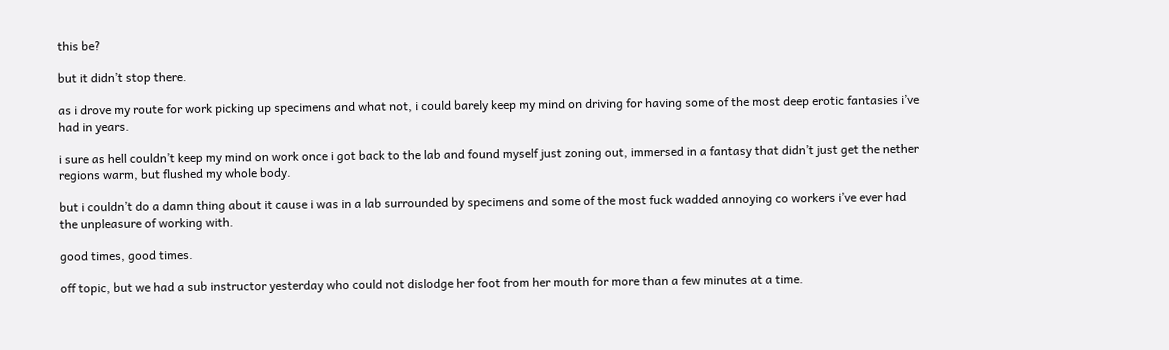this be?

but it didn’t stop there.

as i drove my route for work picking up specimens and what not, i could barely keep my mind on driving for having some of the most deep erotic fantasies i’ve had in years.

i sure as hell couldn’t keep my mind on work once i got back to the lab and found myself just zoning out, immersed in a fantasy that didn’t just get the nether regions warm, but flushed my whole body.

but i couldn’t do a damn thing about it cause i was in a lab surrounded by specimens and some of the most fuck wadded annoying co workers i’ve ever had the unpleasure of working with.

good times, good times.

off topic, but we had a sub instructor yesterday who could not dislodge her foot from her mouth for more than a few minutes at a time.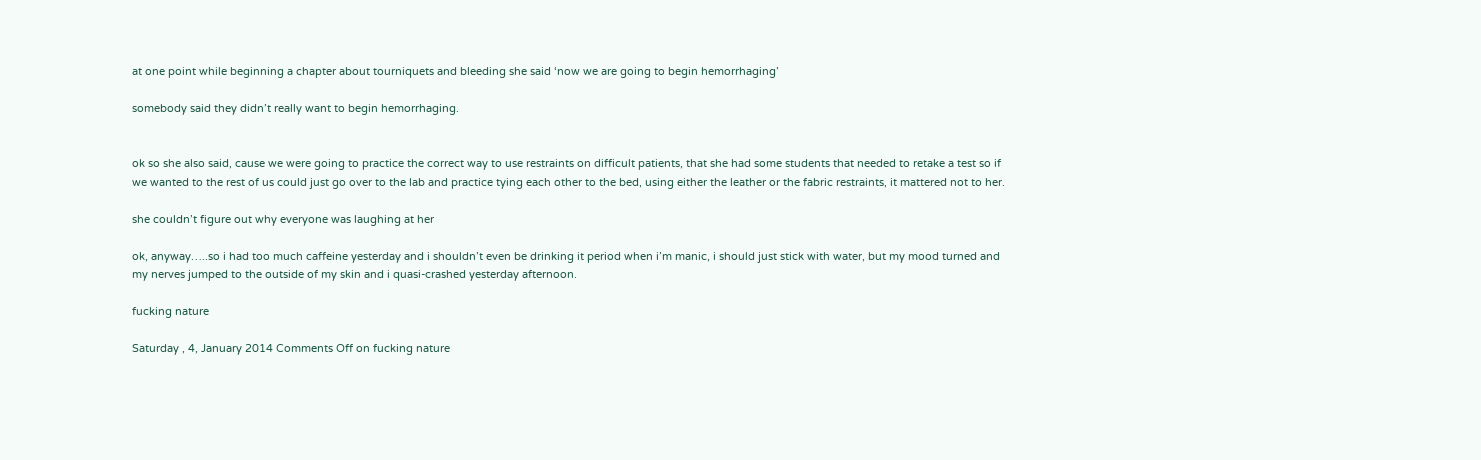at one point while beginning a chapter about tourniquets and bleeding she said ‘now we are going to begin hemorrhaging’

somebody said they didn’t really want to begin hemorrhaging.


ok so she also said, cause we were going to practice the correct way to use restraints on difficult patients, that she had some students that needed to retake a test so if we wanted to the rest of us could just go over to the lab and practice tying each other to the bed, using either the leather or the fabric restraints, it mattered not to her.

she couldn’t figure out why everyone was laughing at her

ok, anyway…..so i had too much caffeine yesterday and i shouldn’t even be drinking it period when i’m manic, i should just stick with water, but my mood turned and my nerves jumped to the outside of my skin and i quasi-crashed yesterday afternoon.

fucking nature

Saturday , 4, January 2014 Comments Off on fucking nature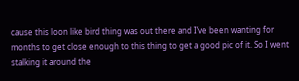cause this loon like bird thing was out there and I’ve been wanting for months to get close enough to this thing to get a good pic of it. So I went stalking it around the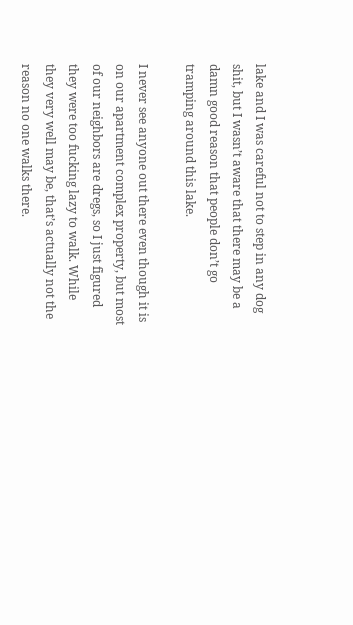lake and I was careful not to step in any dog shit, but I wasn’t aware that there may be a damn good reason that people don’t go tramping around this lake.

I never see anyone out there even though it is on our apartment complex property, but most of our neighbors are dregs, so I just figured they were too fucking lazy to walk. While they very well may be, that’s actually not the reason no one walks there.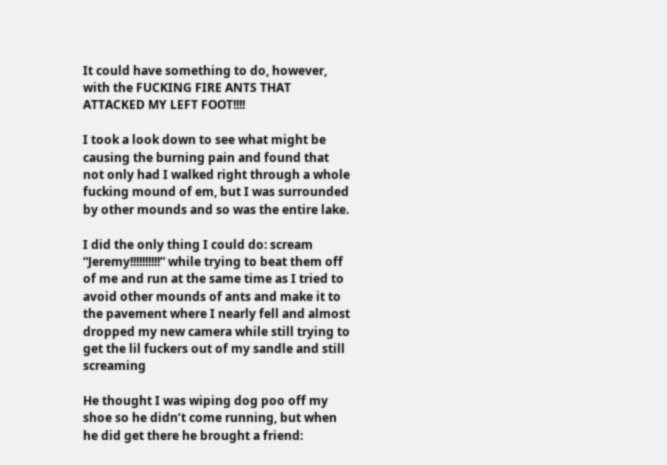It could have something to do, however, with the FUCKING FIRE ANTS THAT ATTACKED MY LEFT FOOT!!!!

I took a look down to see what might be causing the burning pain and found that not only had I walked right through a whole fucking mound of em, but I was surrounded by other mounds and so was the entire lake.

I did the only thing I could do: scream “Jeremy!!!!!!!!!!” while trying to beat them off of me and run at the same time as I tried to avoid other mounds of ants and make it to the pavement where I nearly fell and almost dropped my new camera while still trying to get the lil fuckers out of my sandle and still screaming

He thought I was wiping dog poo off my shoe so he didn’t come running, but when he did get there he brought a friend: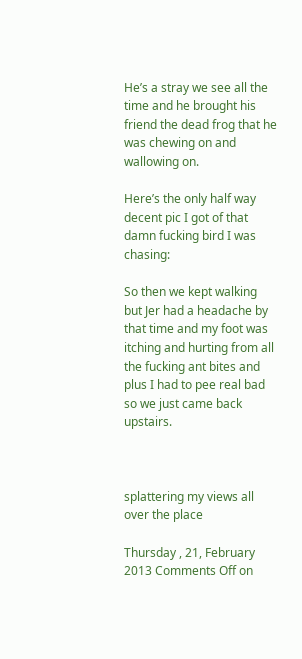He’s a stray we see all the time and he brought his friend the dead frog that he was chewing on and wallowing on.

Here’s the only half way decent pic I got of that damn fucking bird I was chasing:

So then we kept walking but Jer had a headache by that time and my foot was itching and hurting from all the fucking ant bites and plus I had to pee real bad so we just came back upstairs.



splattering my views all over the place

Thursday , 21, February 2013 Comments Off on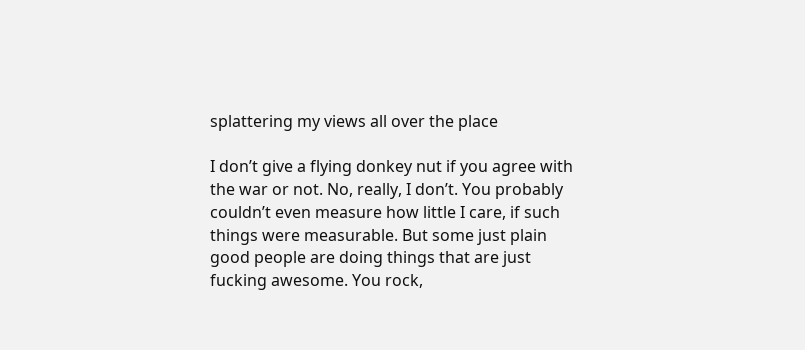splattering my views all over the place

I don’t give a flying donkey nut if you agree with the war or not. No, really, I don’t. You probably couldn’t even measure how little I care, if such things were measurable. But some just plain good people are doing things that are just fucking awesome. You rock,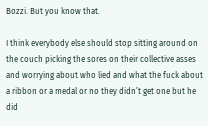Bozzi. But you know that.

I think everybody else should stop sitting around on the couch picking the sores on their collective asses and worrying about who lied and what the fuck about a ribbon or a medal or no they didn’t get one but he did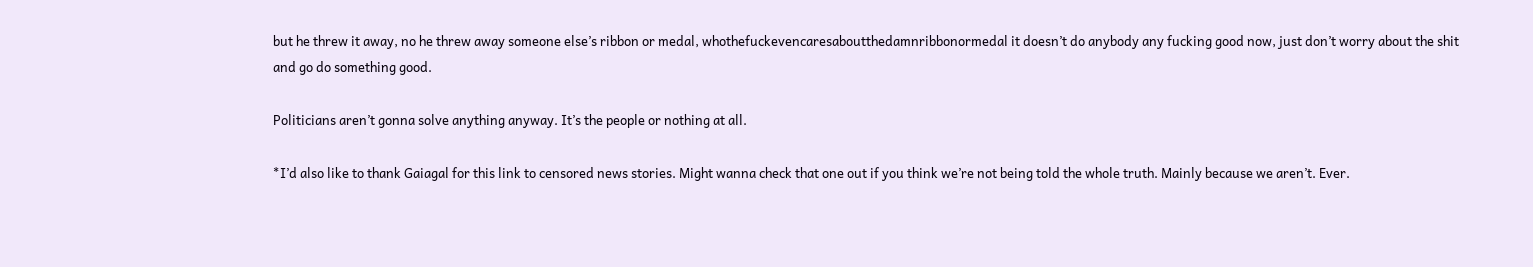but he threw it away, no he threw away someone else’s ribbon or medal, whothefuckevencaresaboutthedamnribbonormedal it doesn’t do anybody any fucking good now, just don’t worry about the shit and go do something good.

Politicians aren’t gonna solve anything anyway. It’s the people or nothing at all.

*I’d also like to thank Gaiagal for this link to censored news stories. Might wanna check that one out if you think we’re not being told the whole truth. Mainly because we aren’t. Ever.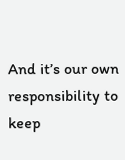And it’s our own responsibility to keep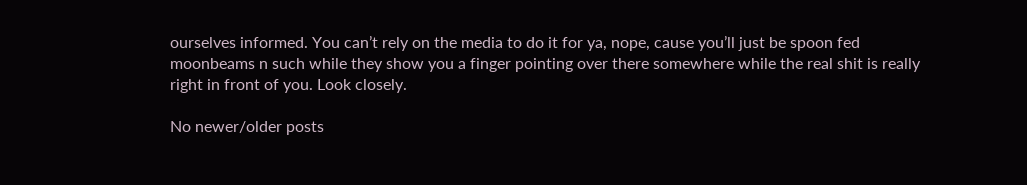ourselves informed. You can’t rely on the media to do it for ya, nope, cause you’ll just be spoon fed moonbeams n such while they show you a finger pointing over there somewhere while the real shit is really right in front of you. Look closely.

No newer/older posts